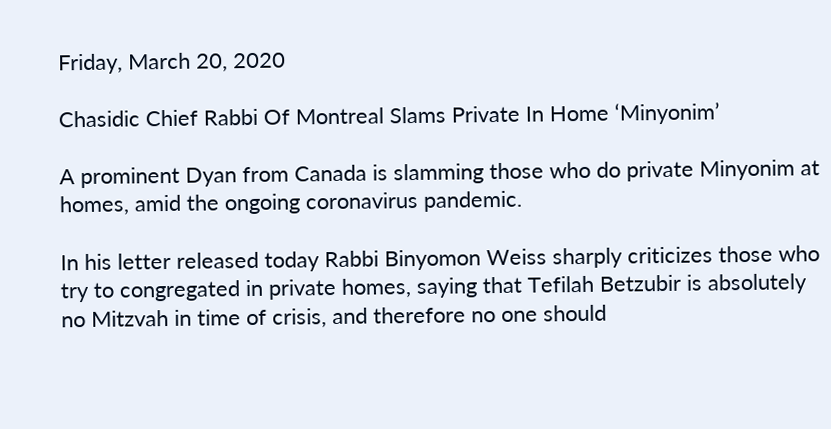Friday, March 20, 2020

Chasidic Chief Rabbi Of Montreal Slams Private In Home ‘Minyonim’

A prominent Dyan from Canada is slamming those who do private Minyonim at homes, amid the ongoing coronavirus pandemic.

In his letter released today Rabbi Binyomon Weiss sharply criticizes those who try to congregated in private homes, saying that Tefilah Betzubir is absolutely no Mitzvah in time of crisis, and therefore no one should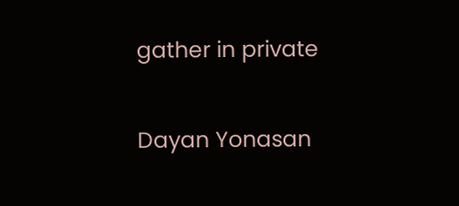gather in private

Dayan Yonasan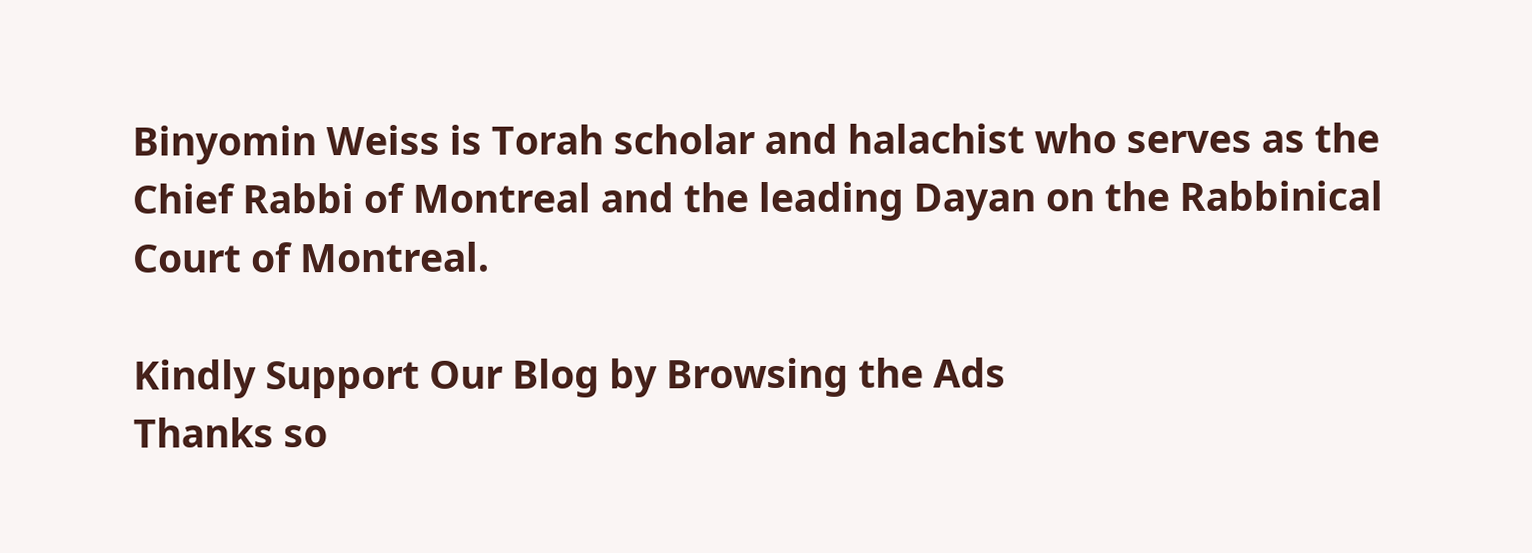Binyomin Weiss is Torah scholar and halachist who serves as the Chief Rabbi of Montreal and the leading Dayan on the Rabbinical Court of Montreal.

Kindly Support Our Blog by Browsing the Ads
Thanks so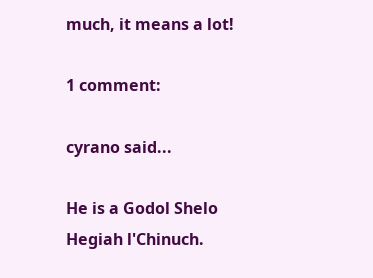much, it means a lot!

1 comment:

cyrano said...

He is a Godol Shelo Hegiah l'Chinuch.